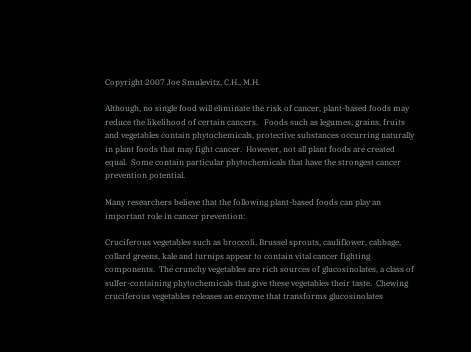Copyright 2007 Joe Smulevitz, C.H., M.H.

Although, no single food will eliminate the risk of cancer, plant-based foods may reduce the likelihood of certain cancers.   Foods such as legumes, grains, fruits and vegetables contain phytochemicals, protective substances occurring naturally in plant foods that may fight cancer.  However, not all plant foods are created equal.  Some contain particular phytochemicals that have the strongest cancer prevention potential.

Many researchers believe that the following plant-based foods can play an important role in cancer prevention:

Cruciferous vegetables such as broccoli, Brussel sprouts, cauliflower, cabbage, collard greens, kale and turnips appear to contain vital cancer fighting components.  The crunchy vegetables are rich sources of glucosinolates, a class of sulfer-containing phytochemicals that give these vegetables their taste.  Chewing cruciferous vegetables releases an enzyme that transforms glucosinolates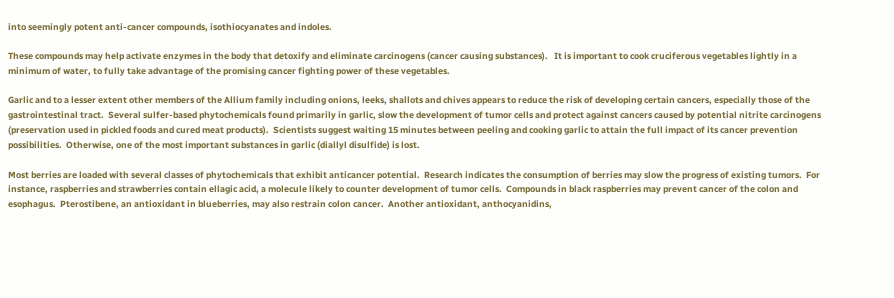into seemingly potent anti-cancer compounds, isothiocyanates and indoles.

These compounds may help activate enzymes in the body that detoxify and eliminate carcinogens (cancer causing substances).   It is important to cook cruciferous vegetables lightly in a minimum of water, to fully take advantage of the promising cancer fighting power of these vegetables.

Garlic and to a lesser extent other members of the Allium family including onions, leeks, shallots and chives appears to reduce the risk of developing certain cancers, especially those of the gastrointestinal tract.  Several sulfer-based phytochemicals found primarily in garlic, slow the development of tumor cells and protect against cancers caused by potential nitrite carcinogens (preservation used in pickled foods and cured meat products).  Scientists suggest waiting 15 minutes between peeling and cooking garlic to attain the full impact of its cancer prevention possibilities.  Otherwise, one of the most important substances in garlic (diallyl disulfide) is lost.

Most berries are loaded with several classes of phytochemicals that exhibit anticancer potential.  Research indicates the consumption of berries may slow the progress of existing tumors.  For instance, raspberries and strawberries contain ellagic acid, a molecule likely to counter development of tumor cells.  Compounds in black raspberries may prevent cancer of the colon and esophagus.  Pterostibene, an antioxidant in blueberries, may also restrain colon cancer.  Another antioxidant, anthocyanidins,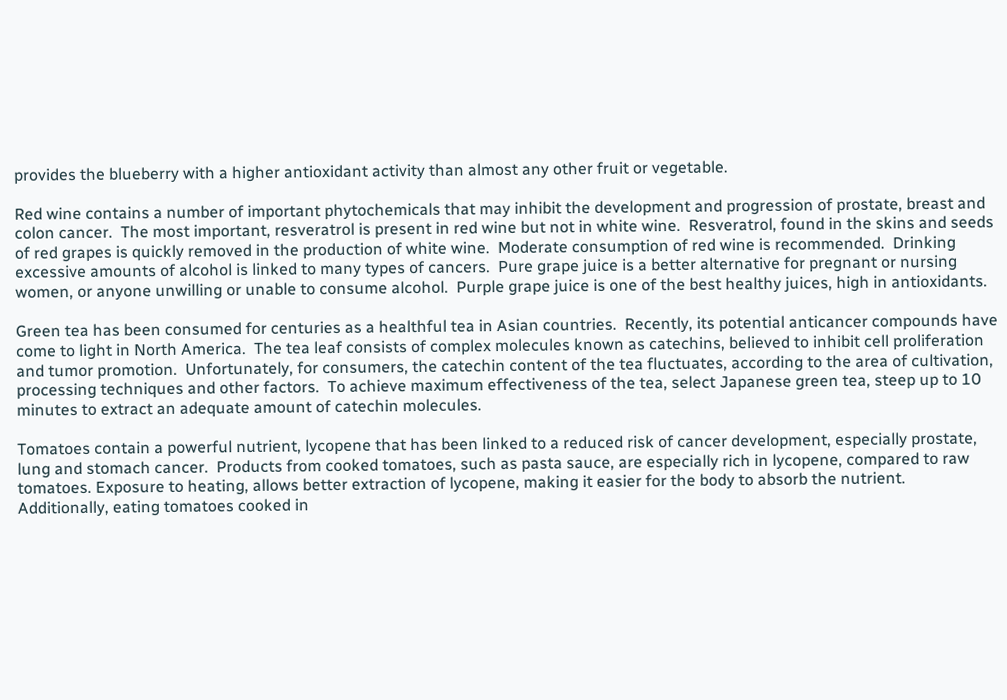provides the blueberry with a higher antioxidant activity than almost any other fruit or vegetable.

Red wine contains a number of important phytochemicals that may inhibit the development and progression of prostate, breast and colon cancer.  The most important, resveratrol is present in red wine but not in white wine.  Resveratrol, found in the skins and seeds of red grapes is quickly removed in the production of white wine.  Moderate consumption of red wine is recommended.  Drinking excessive amounts of alcohol is linked to many types of cancers.  Pure grape juice is a better alternative for pregnant or nursing women, or anyone unwilling or unable to consume alcohol.  Purple grape juice is one of the best healthy juices, high in antioxidants.

Green tea has been consumed for centuries as a healthful tea in Asian countries.  Recently, its potential anticancer compounds have come to light in North America.  The tea leaf consists of complex molecules known as catechins, believed to inhibit cell proliferation and tumor promotion.  Unfortunately, for consumers, the catechin content of the tea fluctuates, according to the area of cultivation, processing techniques and other factors.  To achieve maximum effectiveness of the tea, select Japanese green tea, steep up to 10 minutes to extract an adequate amount of catechin molecules.

Tomatoes contain a powerful nutrient, lycopene that has been linked to a reduced risk of cancer development, especially prostate, lung and stomach cancer.  Products from cooked tomatoes, such as pasta sauce, are especially rich in lycopene, compared to raw tomatoes. Exposure to heating, allows better extraction of lycopene, making it easier for the body to absorb the nutrient.  Additionally, eating tomatoes cooked in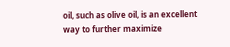oil, such as olive oil, is an excellent way to further maximize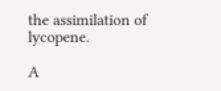the assimilation of lycopene.

A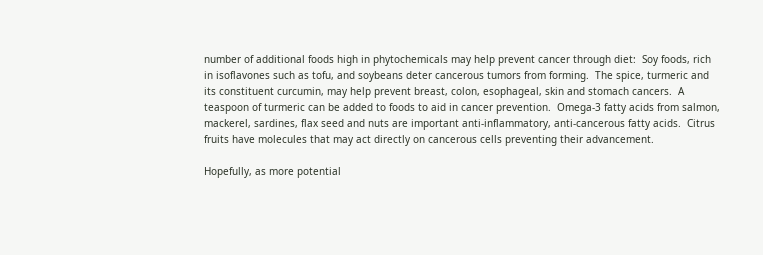number of additional foods high in phytochemicals may help prevent cancer through diet:  Soy foods, rich in isoflavones such as tofu, and soybeans deter cancerous tumors from forming.  The spice, turmeric and its constituent curcumin, may help prevent breast, colon, esophageal, skin and stomach cancers.  A teaspoon of turmeric can be added to foods to aid in cancer prevention.  Omega-3 fatty acids from salmon, mackerel, sardines, flax seed and nuts are important anti-inflammatory, anti-cancerous fatty acids.  Citrus fruits have molecules that may act directly on cancerous cells preventing their advancement.

Hopefully, as more potential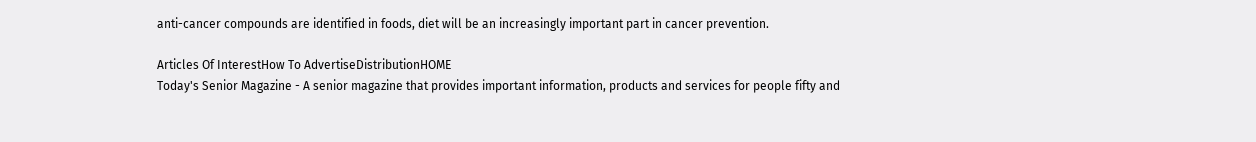anti-cancer compounds are identified in foods, diet will be an increasingly important part in cancer prevention.

Articles Of InterestHow To AdvertiseDistributionHOME
Today's Senior Magazine - A senior magazine that provides important information, products and services for people fifty and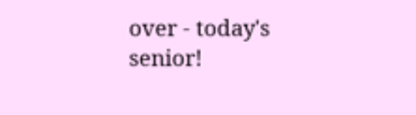over - today's senior!